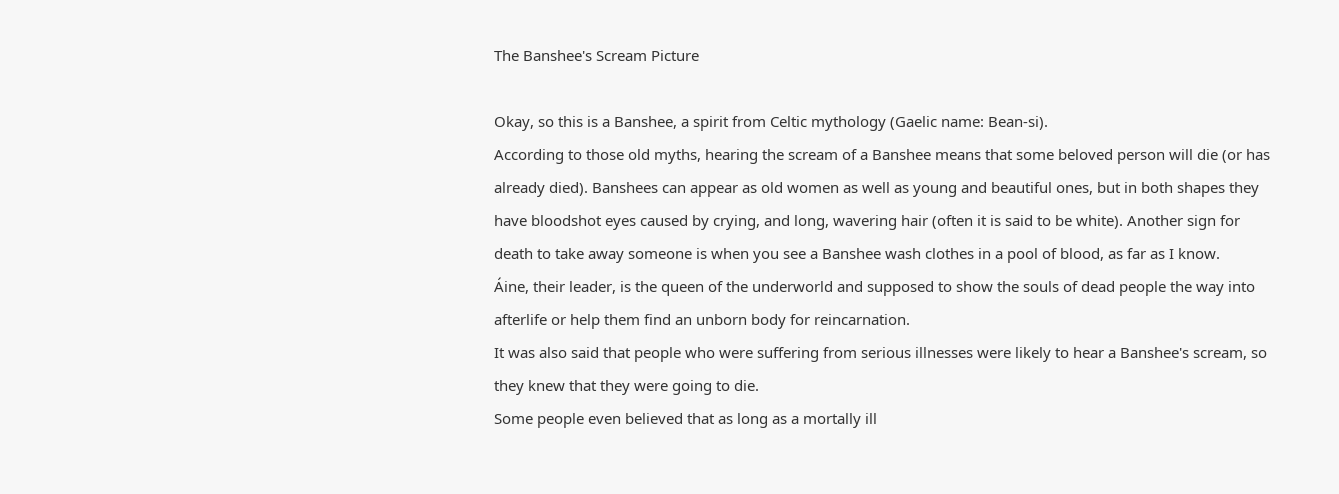The Banshee's Scream Picture

Okay, so this is a Banshee, a spirit from Celtic mythology (Gaelic name: Bean-si).
According to those old myths, hearing the scream of a Banshee means that some beloved person will die (or has already died). Banshees can appear as old women as well as young and beautiful ones, but in both shapes they have bloodshot eyes caused by crying, and long, wavering hair (often it is said to be white). Another sign for death to take away someone is when you see a Banshee wash clothes in a pool of blood, as far as I know.
Áine, their leader, is the queen of the underworld and supposed to show the souls of dead people the way into afterlife or help them find an unborn body for reincarnation.
It was also said that people who were suffering from serious illnesses were likely to hear a Banshee's scream, so they knew that they were going to die.
Some people even believed that as long as a mortally ill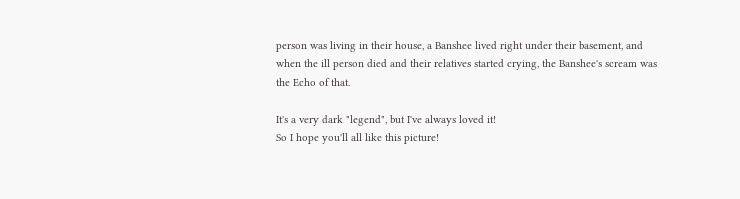person was living in their house, a Banshee lived right under their basement, and when the ill person died and their relatives started crying, the Banshee's scream was the Echo of that.

It's a very dark "legend", but I've always loved it!
So I hope you'll all like this picture!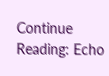Continue Reading: Echo